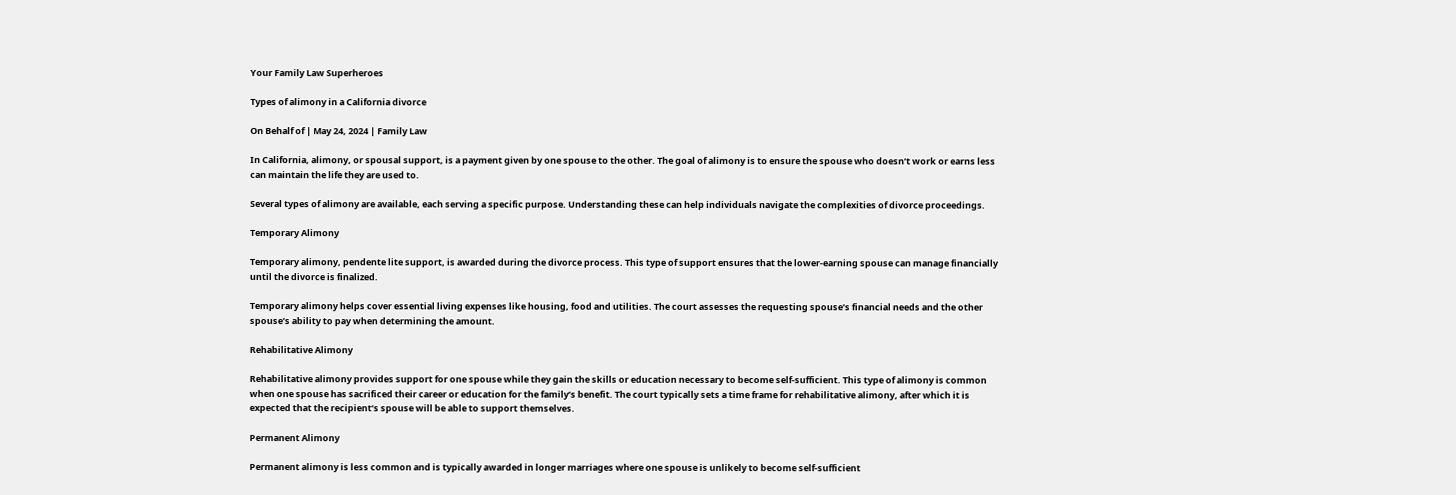Your Family Law Superheroes

Types of alimony in a California divorce

On Behalf of | May 24, 2024 | Family Law

In California, alimony, or spousal support, is a payment given by one spouse to the other. The goal of alimony is to ensure the spouse who doesn’t work or earns less can maintain the life they are used to.

Several types of alimony are available, each serving a specific purpose. Understanding these can help individuals navigate the complexities of divorce proceedings.

Temporary Alimony

Temporary alimony, pendente lite support, is awarded during the divorce process. This type of support ensures that the lower-earning spouse can manage financially until the divorce is finalized.

Temporary alimony helps cover essential living expenses like housing, food and utilities. The court assesses the requesting spouse’s financial needs and the other spouse’s ability to pay when determining the amount.

Rehabilitative Alimony

Rehabilitative alimony provides support for one spouse while they gain the skills or education necessary to become self-sufficient. This type of alimony is common when one spouse has sacrificed their career or education for the family’s benefit. The court typically sets a time frame for rehabilitative alimony, after which it is expected that the recipient’s spouse will be able to support themselves.

Permanent Alimony

Permanent alimony is less common and is typically awarded in longer marriages where one spouse is unlikely to become self-sufficient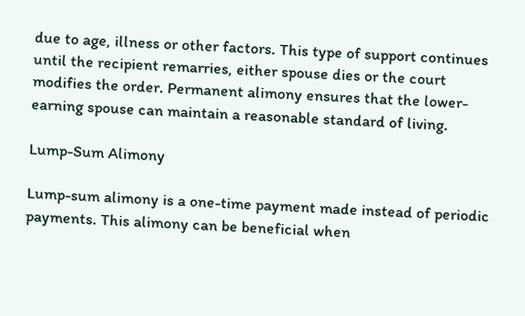due to age, illness or other factors. This type of support continues until the recipient remarries, either spouse dies or the court modifies the order. Permanent alimony ensures that the lower-earning spouse can maintain a reasonable standard of living.

Lump-Sum Alimony

Lump-sum alimony is a one-time payment made instead of periodic payments. This alimony can be beneficial when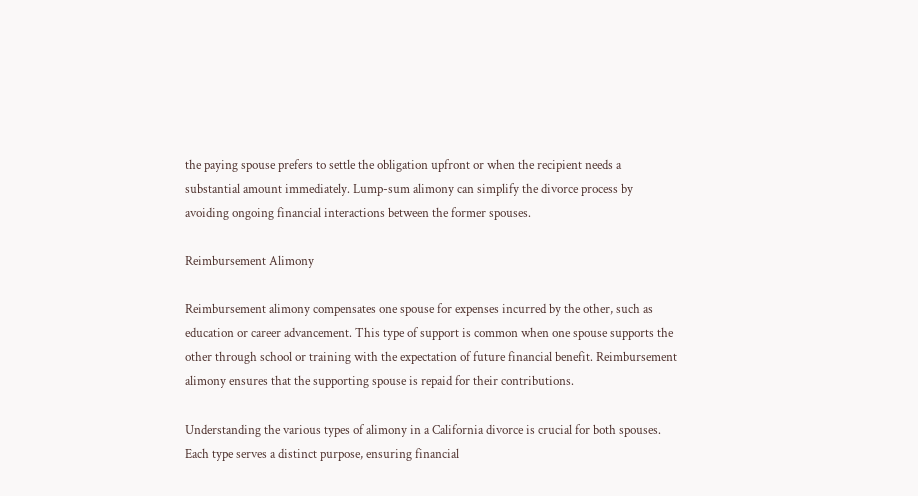the paying spouse prefers to settle the obligation upfront or when the recipient needs a substantial amount immediately. Lump-sum alimony can simplify the divorce process by avoiding ongoing financial interactions between the former spouses.

Reimbursement Alimony

Reimbursement alimony compensates one spouse for expenses incurred by the other, such as education or career advancement. This type of support is common when one spouse supports the other through school or training with the expectation of future financial benefit. Reimbursement alimony ensures that the supporting spouse is repaid for their contributions.

Understanding the various types of alimony in a California divorce is crucial for both spouses. Each type serves a distinct purpose, ensuring financial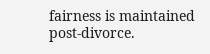fairness is maintained post-divorce.